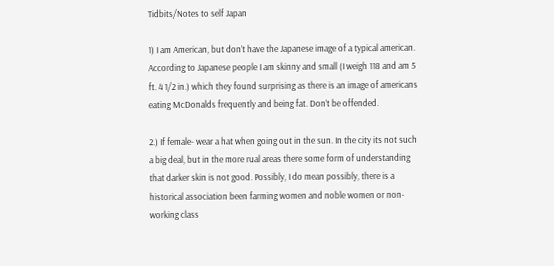Tidbits/Notes to self Japan

1) I am American, but don’t have the Japanese image of a typical american. According to Japanese people I am skinny and small (I weigh 118 and am 5 ft. 4 1/2 in.) which they found surprising as there is an image of americans eating McDonalds frequently and being fat. Don’t be offended.

2.) If female- wear a hat when going out in the sun. In the city its not such a big deal, but in the more rual areas there some form of understanding that darker skin is not good. Possibly, I do mean possibly, there is a historical association been farming women and noble women or non-working class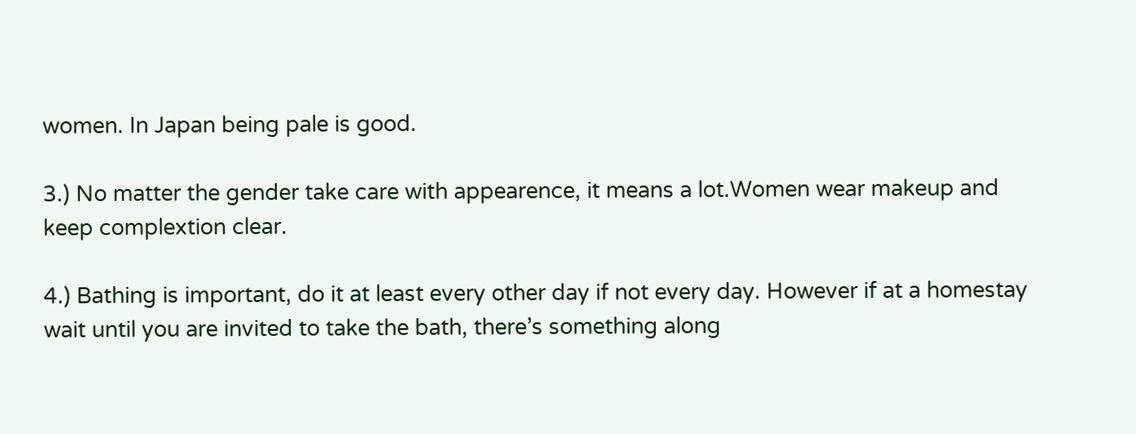women. In Japan being pale is good.

3.) No matter the gender take care with appearence, it means a lot.Women wear makeup and keep complextion clear.

4.) Bathing is important, do it at least every other day if not every day. However if at a homestay wait until you are invited to take the bath, there’s something along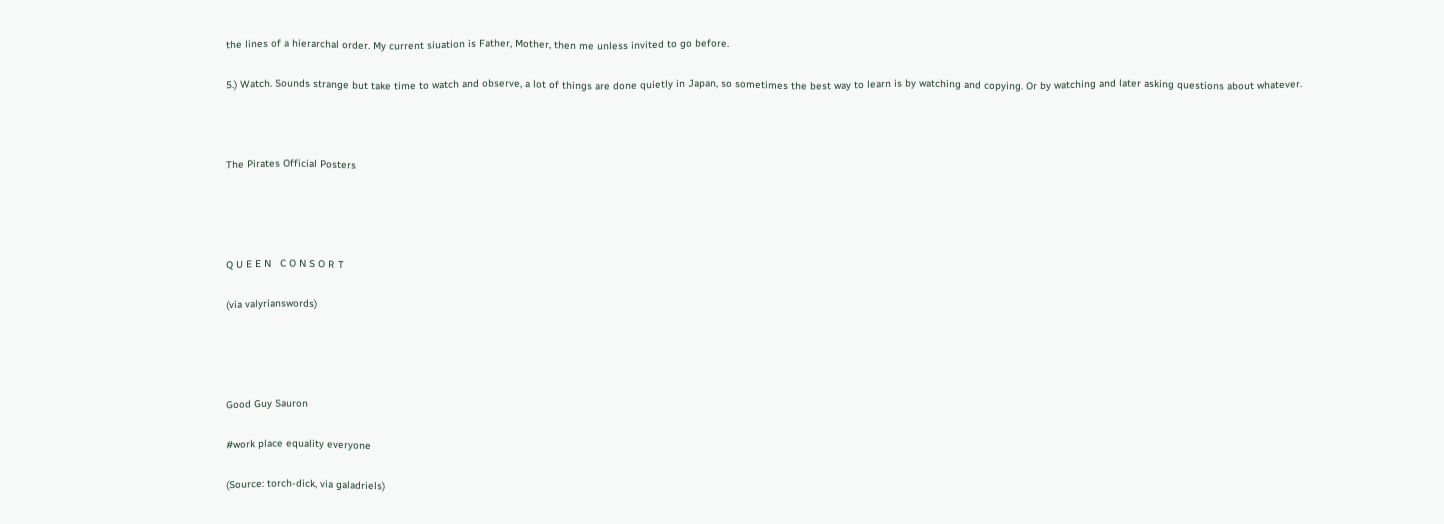the lines of a hierarchal order. My current siuation is Father, Mother, then me unless invited to go before.

5.) Watch. Sounds strange but take time to watch and observe, a lot of things are done quietly in Japan, so sometimes the best way to learn is by watching and copying. Or by watching and later asking questions about whatever.



The Pirates Official Posters




Q U E E N   C O N S O R T

(via valyrianswords)




Good Guy Sauron

#work place equality everyone

(Source: torch-dick, via galadriels)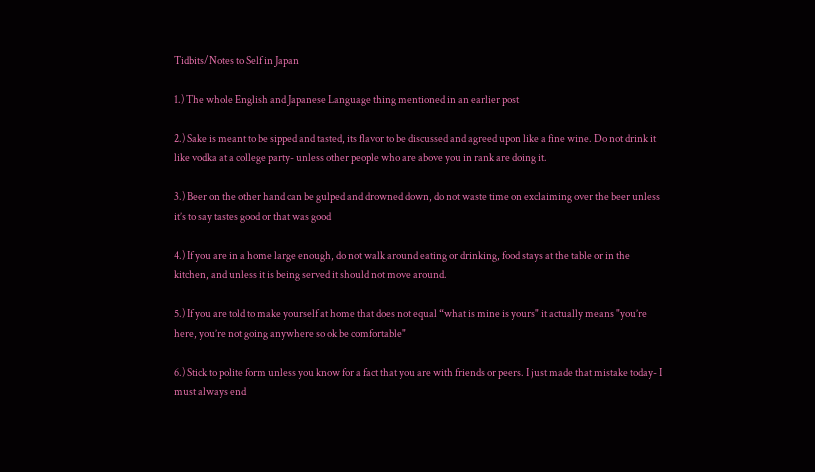Tidbits/Notes to Self in Japan

1.) The whole English and Japanese Language thing mentioned in an earlier post

2.) Sake is meant to be sipped and tasted, its flavor to be discussed and agreed upon like a fine wine. Do not drink it like vodka at a college party- unless other people who are above you in rank are doing it.

3.) Beer on the other hand can be gulped and drowned down, do not waste time on exclaiming over the beer unless it’s to say tastes good or that was good

4.) If you are in a home large enough, do not walk around eating or drinking, food stays at the table or in the kitchen, and unless it is being served it should not move around.

5.) If you are told to make yourself at home that does not equal “what is mine is yours" it actually means "you’re here, you’re not going anywhere so ok be comfortable"

6.) Stick to polite form unless you know for a fact that you are with friends or peers. I just made that mistake today- I must always end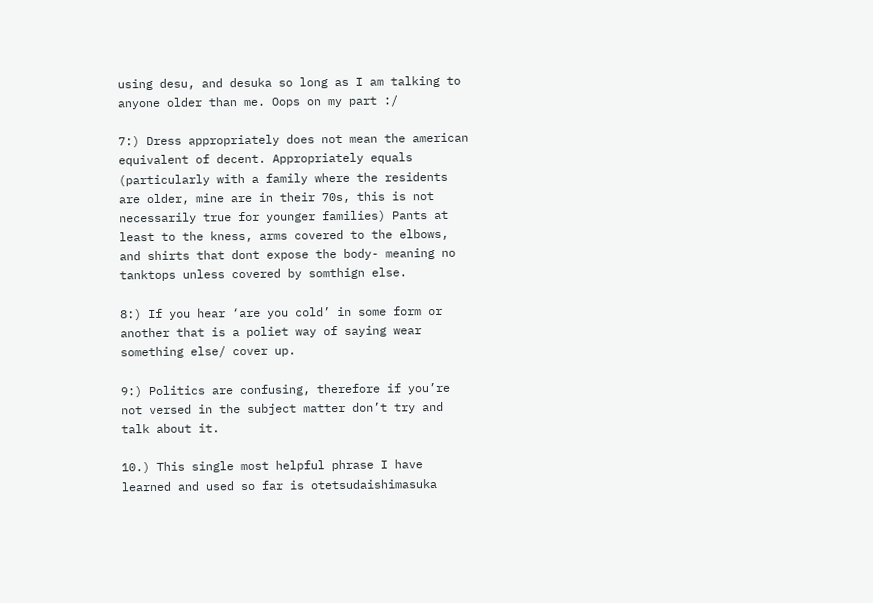using desu, and desuka so long as I am talking to anyone older than me. Oops on my part :/

7:) Dress appropriately does not mean the american equivalent of decent. Appropriately equals (particularly with a family where the residents are older, mine are in their 70s, this is not necessarily true for younger families) Pants at least to the kness, arms covered to the elbows, and shirts that dont expose the body- meaning no tanktops unless covered by somthign else.

8:) If you hear ‘are you cold’ in some form or another that is a poliet way of saying wear something else/ cover up.

9:) Politics are confusing, therefore if you’re not versed in the subject matter don’t try and talk about it.

10.) This single most helpful phrase I have learned and used so far is otetsudaishimasuka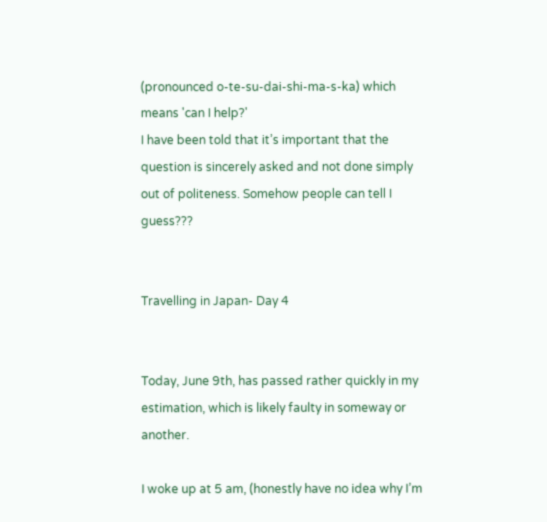(pronounced o-te-su-dai-shi-ma-s-ka) which means 'can I help?'
I have been told that it’s important that the question is sincerely asked and not done simply out of politeness. Somehow people can tell I guess???


Travelling in Japan- Day 4


Today, June 9th, has passed rather quickly in my estimation, which is likely faulty in someway or another.

I woke up at 5 am, (honestly have no idea why I’m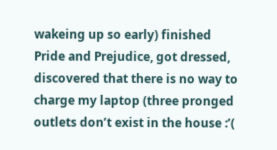wakeing up so early) finished Pride and Prejudice, got dressed, discovered that there is no way to charge my laptop (three pronged outlets don’t exist in the house :’(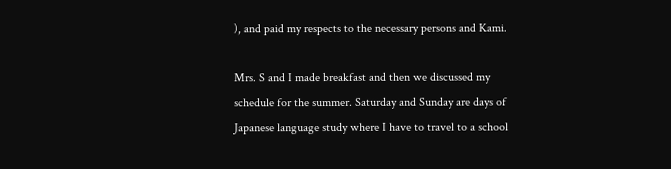), and paid my respects to the necessary persons and Kami.

Mrs. S and I made breakfast and then we discussed my schedule for the summer. Saturday and Sunday are days of Japanese language study where I have to travel to a school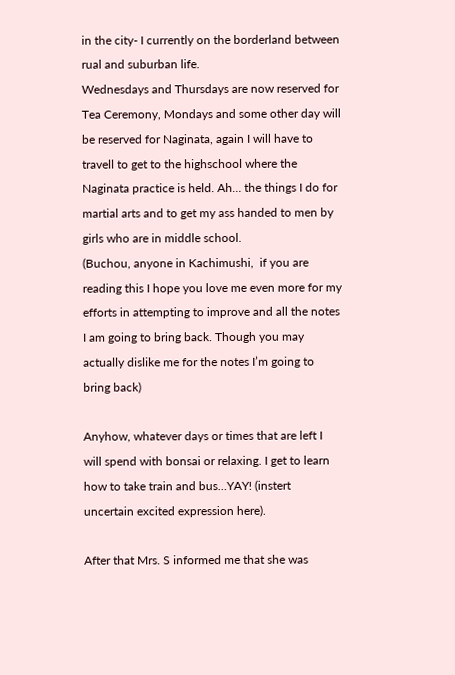in the city- I currently on the borderland between rual and suburban life.
Wednesdays and Thursdays are now reserved for Tea Ceremony, Mondays and some other day will be reserved for Naginata, again I will have to travell to get to the highschool where the Naginata practice is held. Ah… the things I do for martial arts and to get my ass handed to men by girls who are in middle school.
(Buchou, anyone in Kachimushi,  if you are reading this I hope you love me even more for my efforts in attempting to improve and all the notes I am going to bring back. Though you may actually dislike me for the notes I’m going to bring back)

Anyhow, whatever days or times that are left I will spend with bonsai or relaxing. I get to learn how to take train and bus…YAY! (instert uncertain excited expression here).

After that Mrs. S informed me that she was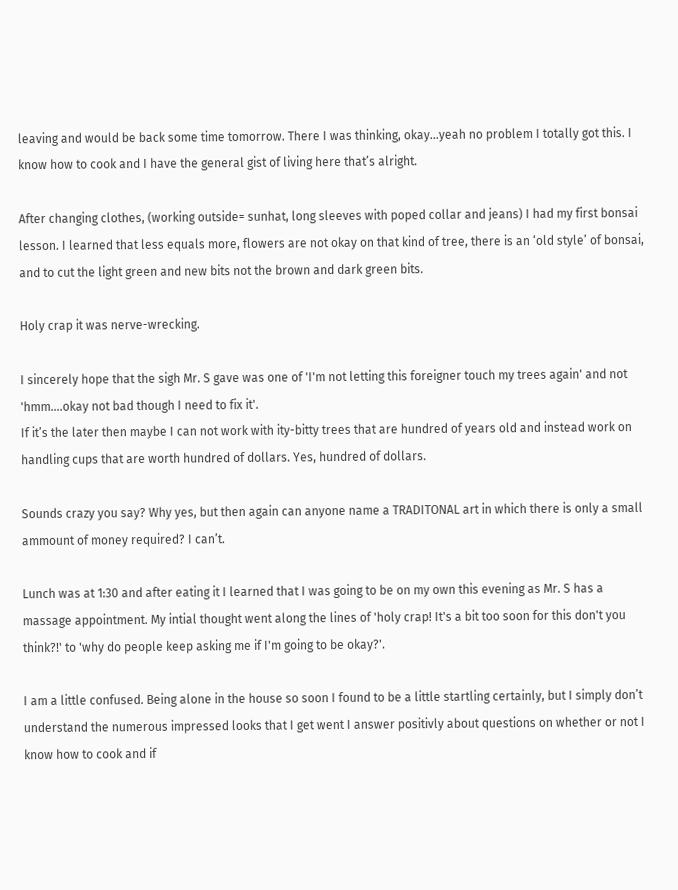leaving and would be back some time tomorrow. There I was thinking, okay…yeah no problem I totally got this. I know how to cook and I have the general gist of living here that’s alright.

After changing clothes, (working outside= sunhat, long sleeves with poped collar and jeans) I had my first bonsai lesson. I learned that less equals more, flowers are not okay on that kind of tree, there is an ‘old style’ of bonsai, and to cut the light green and new bits not the brown and dark green bits.

Holy crap it was nerve-wrecking.

I sincerely hope that the sigh Mr. S gave was one of 'I'm not letting this foreigner touch my trees again' and not 'hmm….okay not bad though I need to fix it'.
If it’s the later then maybe I can not work with ity-bitty trees that are hundred of years old and instead work on handling cups that are worth hundred of dollars. Yes, hundred of dollars.

Sounds crazy you say? Why yes, but then again can anyone name a TRADITONAL art in which there is only a small ammount of money required? I can’t.

Lunch was at 1:30 and after eating it I learned that I was going to be on my own this evening as Mr. S has a massage appointment. My intial thought went along the lines of 'holy crap! It's a bit too soon for this don't you think?!' to 'why do people keep asking me if I'm going to be okay?'.

I am a little confused. Being alone in the house so soon I found to be a little startling certainly, but I simply don’t understand the numerous impressed looks that I get went I answer positivly about questions on whether or not I know how to cook and if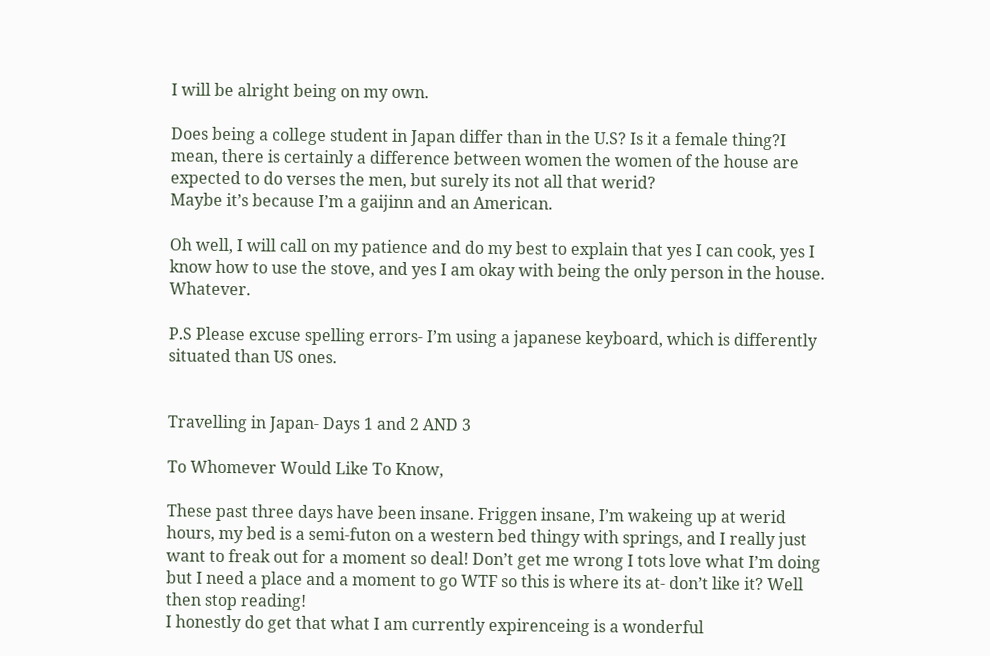I will be alright being on my own.

Does being a college student in Japan differ than in the U.S? Is it a female thing?I mean, there is certainly a difference between women the women of the house are expected to do verses the men, but surely its not all that werid?
Maybe it’s because I’m a gaijinn and an American.

Oh well, I will call on my patience and do my best to explain that yes I can cook, yes I know how to use the stove, and yes I am okay with being the only person in the house. Whatever.

P.S Please excuse spelling errors- I’m using a japanese keyboard, which is differently situated than US ones.


Travelling in Japan- Days 1 and 2 AND 3

To Whomever Would Like To Know,

These past three days have been insane. Friggen insane, I’m wakeing up at werid hours, my bed is a semi-futon on a western bed thingy with springs, and I really just want to freak out for a moment so deal! Don’t get me wrong I tots love what I’m doing but I need a place and a moment to go WTF so this is where its at- don’t like it? Well then stop reading!
I honestly do get that what I am currently expirenceing is a wonderful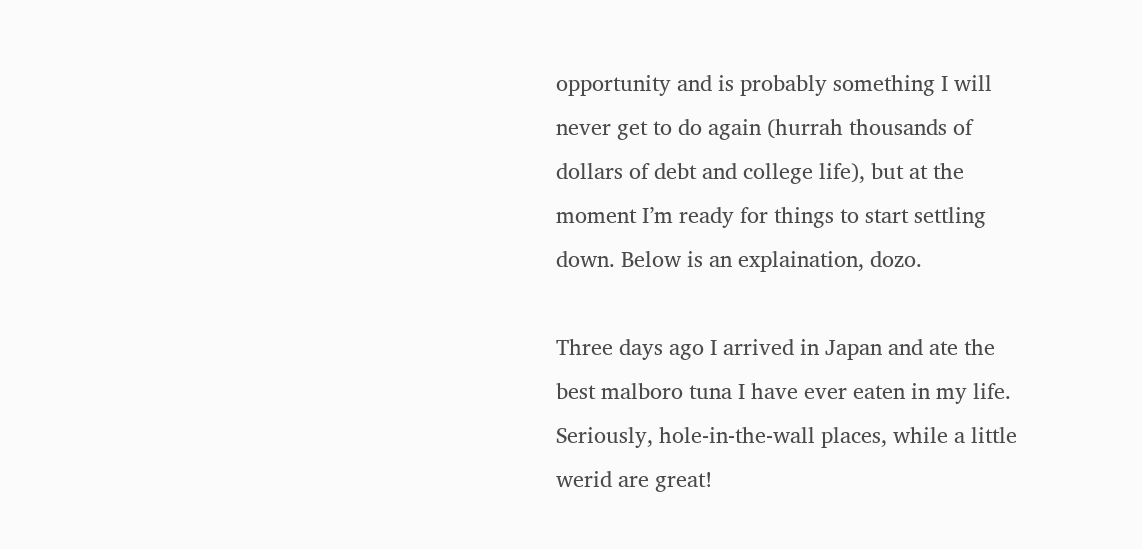opportunity and is probably something I will never get to do again (hurrah thousands of dollars of debt and college life), but at the moment I’m ready for things to start settling down. Below is an explaination, dozo.

Three days ago I arrived in Japan and ate the best malboro tuna I have ever eaten in my life. Seriously, hole-in-the-wall places, while a little werid are great!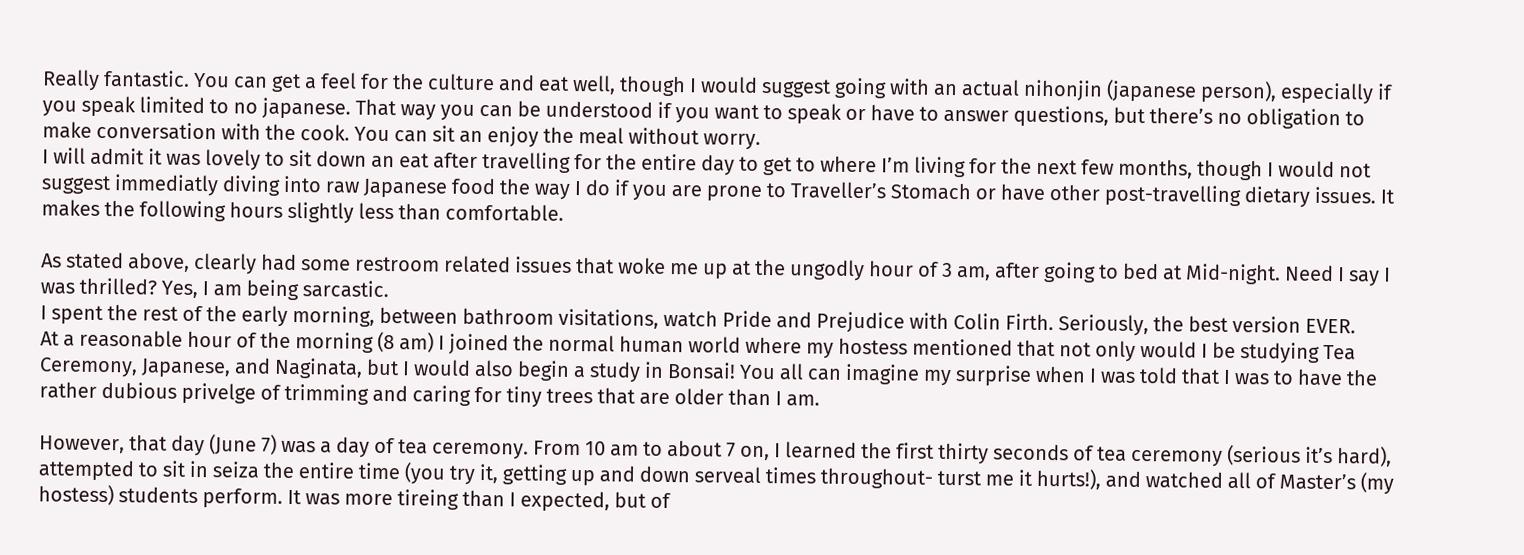Really fantastic. You can get a feel for the culture and eat well, though I would suggest going with an actual nihonjin (japanese person), especially if you speak limited to no japanese. That way you can be understood if you want to speak or have to answer questions, but there’s no obligation to make conversation with the cook. You can sit an enjoy the meal without worry.
I will admit it was lovely to sit down an eat after travelling for the entire day to get to where I’m living for the next few months, though I would not suggest immediatly diving into raw Japanese food the way I do if you are prone to Traveller’s Stomach or have other post-travelling dietary issues. It makes the following hours slightly less than comfortable.

As stated above, clearly had some restroom related issues that woke me up at the ungodly hour of 3 am, after going to bed at Mid-night. Need I say I was thrilled? Yes, I am being sarcastic.
I spent the rest of the early morning, between bathroom visitations, watch Pride and Prejudice with Colin Firth. Seriously, the best version EVER.
At a reasonable hour of the morning (8 am) I joined the normal human world where my hostess mentioned that not only would I be studying Tea Ceremony, Japanese, and Naginata, but I would also begin a study in Bonsai! You all can imagine my surprise when I was told that I was to have the rather dubious privelge of trimming and caring for tiny trees that are older than I am.

However, that day (June 7) was a day of tea ceremony. From 10 am to about 7 on, I learned the first thirty seconds of tea ceremony (serious it’s hard), attempted to sit in seiza the entire time (you try it, getting up and down serveal times throughout- turst me it hurts!), and watched all of Master’s (my hostess) students perform. It was more tireing than I expected, but of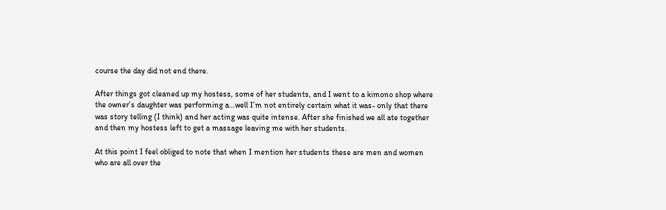course the day did not end there.

After things got cleaned up my hostess, some of her students, and I went to a kimono shop where the owner’s daughter was performing a…well I’m not entirely certain what it was- only that there was story telling (I think) and her acting was quite intense. After she finished we all ate together and then my hostess left to get a massage leaving me with her students.

At this point I feel obliged to note that when I mention her students these are men and women who are all over the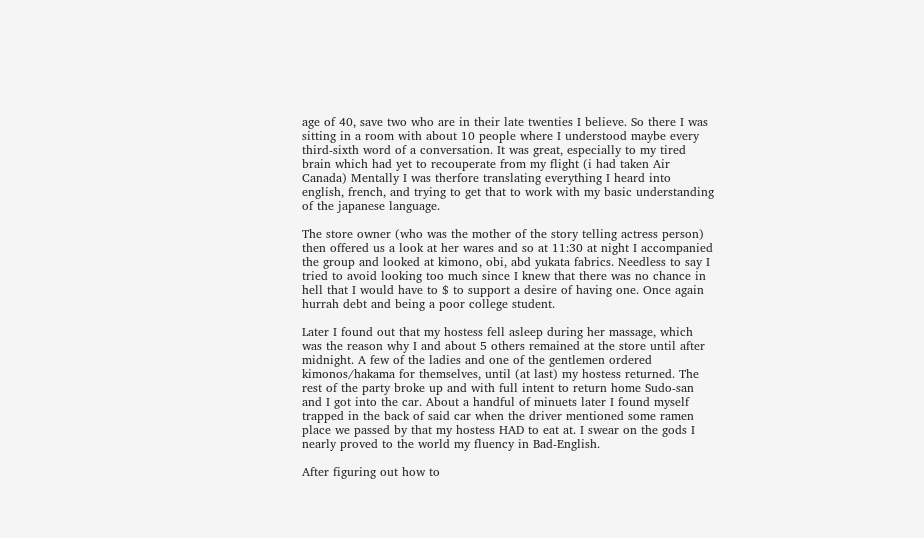age of 40, save two who are in their late twenties I believe. So there I was sitting in a room with about 10 people where I understood maybe every third-sixth word of a conversation. It was great, especially to my tired brain which had yet to recouperate from my flight (i had taken Air Canada) Mentally I was therfore translating everything I heard into english, french, and trying to get that to work with my basic understanding of the japanese language.

The store owner (who was the mother of the story telling actress person) then offered us a look at her wares and so at 11:30 at night I accompanied the group and looked at kimono, obi, abd yukata fabrics. Needless to say I tried to avoid looking too much since I knew that there was no chance in hell that I would have to $ to support a desire of having one. Once again hurrah debt and being a poor college student.

Later I found out that my hostess fell asleep during her massage, which was the reason why I and about 5 others remained at the store until after midnight. A few of the ladies and one of the gentlemen ordered kimonos/hakama for themselves, until (at last) my hostess returned. The rest of the party broke up and with full intent to return home Sudo-san and I got into the car. About a handful of minuets later I found myself trapped in the back of said car when the driver mentioned some ramen place we passed by that my hostess HAD to eat at. I swear on the gods I nearly proved to the world my fluency in Bad-English.

After figuring out how to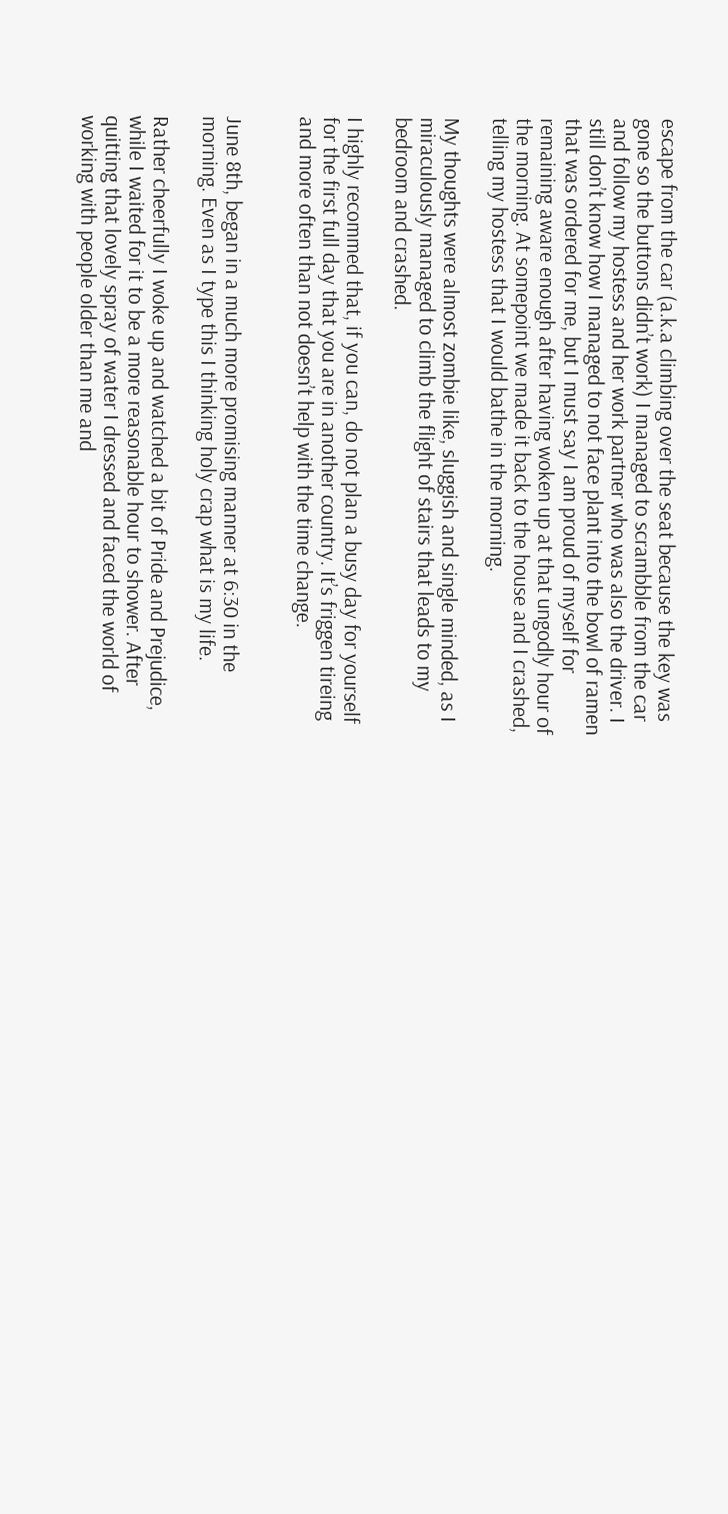escape from the car (a.k.a climbing over the seat because the key was gone so the buttons didn’t work) I managed to scrambble from the car and follow my hostess and her work partner who was also the driver. I still don’t know how I managed to not face plant into the bowl of ramen that was ordered for me, but I must say I am proud of myself for remaining aware enough after having woken up at that ungodly hour of the morning. At somepoint we made it back to the house and I crashed, telling my hostess that I would bathe in the morning.

My thoughts were almost zombie like, sluggish and single minded, as I miraculously managed to climb the flight of stairs that leads to my bedroom and crashed.

I highly recommed that, if you can, do not plan a busy day for yourself for the first full day that you are in another country. It’s friggen tireing and more often than not doesn’t help with the time change.


June 8th, began in a much more promising manner at 6:30 in the morning. Even as I type this I thinking holy crap what is my life.

Rather cheerfully I woke up and watched a bit of Pride and Prejudice, while I waited for it to be a more reasonable hour to shower. After quitting that lovely spray of water I dressed and faced the world of working with people older than me and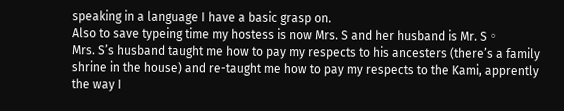speaking in a language I have a basic grasp on.
Also to save typeing time my hostess is now Mrs. S and her husband is Mr. S。
Mrs. S’s husband taught me how to pay my respects to his ancesters (there’s a family shrine in the house) and re-taught me how to pay my respects to the Kami, apprently the way I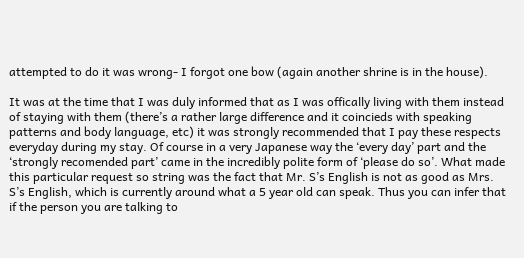attempted to do it was wrong- I forgot one bow (again another shrine is in the house).

It was at the time that I was duly informed that as I was offically living with them instead of staying with them (there’s a rather large difference and it coincieds with speaking patterns and body language, etc) it was strongly recommended that I pay these respects everyday during my stay. Of course in a very Japanese way the ‘every day’ part and the ‘strongly recomended part’ came in the incredibly polite form of ‘please do so’. What made this particular request so string was the fact that Mr. S’s English is not as good as Mrs. S’s English, which is currently around what a 5 year old can speak. Thus you can infer that if the person you are talking to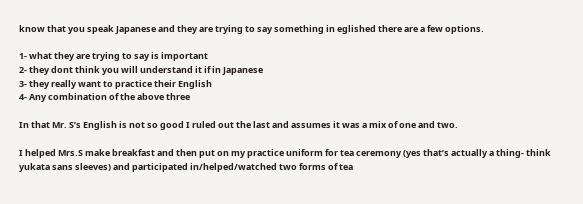know that you speak Japanese and they are trying to say something in eglished there are a few options.

1- what they are trying to say is important
2- they dont think you will understand it if in Japanese
3- they really want to practice their English
4- Any combination of the above three

In that Mr. S’s English is not so good I ruled out the last and assumes it was a mix of one and two.

I helped Mrs.S make breakfast and then put on my practice uniform for tea ceremony (yes that’s actually a thing- think yukata sans sleeves) and participated in/helped/watched two forms of tea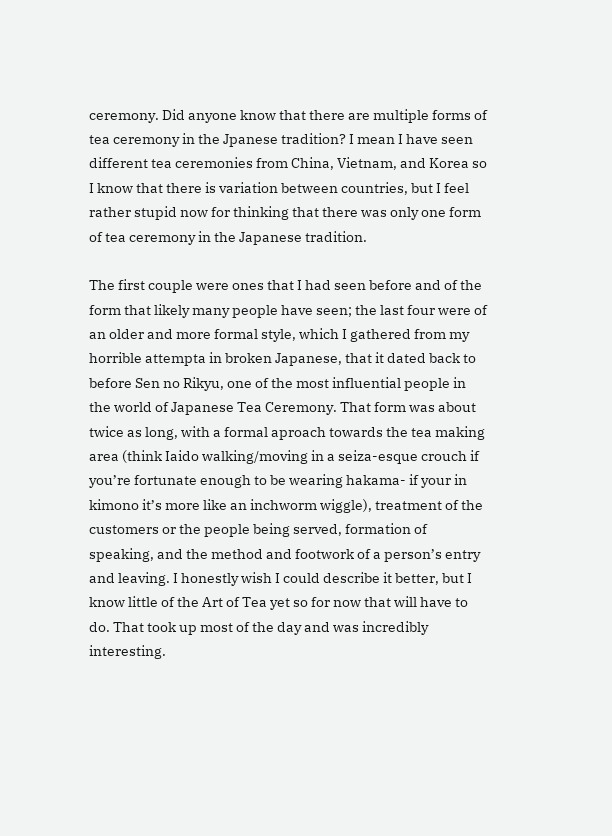ceremony. Did anyone know that there are multiple forms of tea ceremony in the Jpanese tradition? I mean I have seen different tea ceremonies from China, Vietnam, and Korea so I know that there is variation between countries, but I feel rather stupid now for thinking that there was only one form of tea ceremony in the Japanese tradition.

The first couple were ones that I had seen before and of the form that likely many people have seen; the last four were of an older and more formal style, which I gathered from my horrible attempta in broken Japanese, that it dated back to before Sen no Rikyu, one of the most influential people in the world of Japanese Tea Ceremony. That form was about twice as long, with a formal aproach towards the tea making area (think Iaido walking/moving in a seiza-esque crouch if you’re fortunate enough to be wearing hakama- if your in kimono it’s more like an inchworm wiggle), treatment of the customers or the people being served, formation of speaking, and the method and footwork of a person’s entry and leaving. I honestly wish I could describe it better, but I know little of the Art of Tea yet so for now that will have to do. That took up most of the day and was incredibly interesting.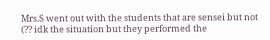Mrs.S went out with the students that are sensei but not (?? idk the situation but they performed the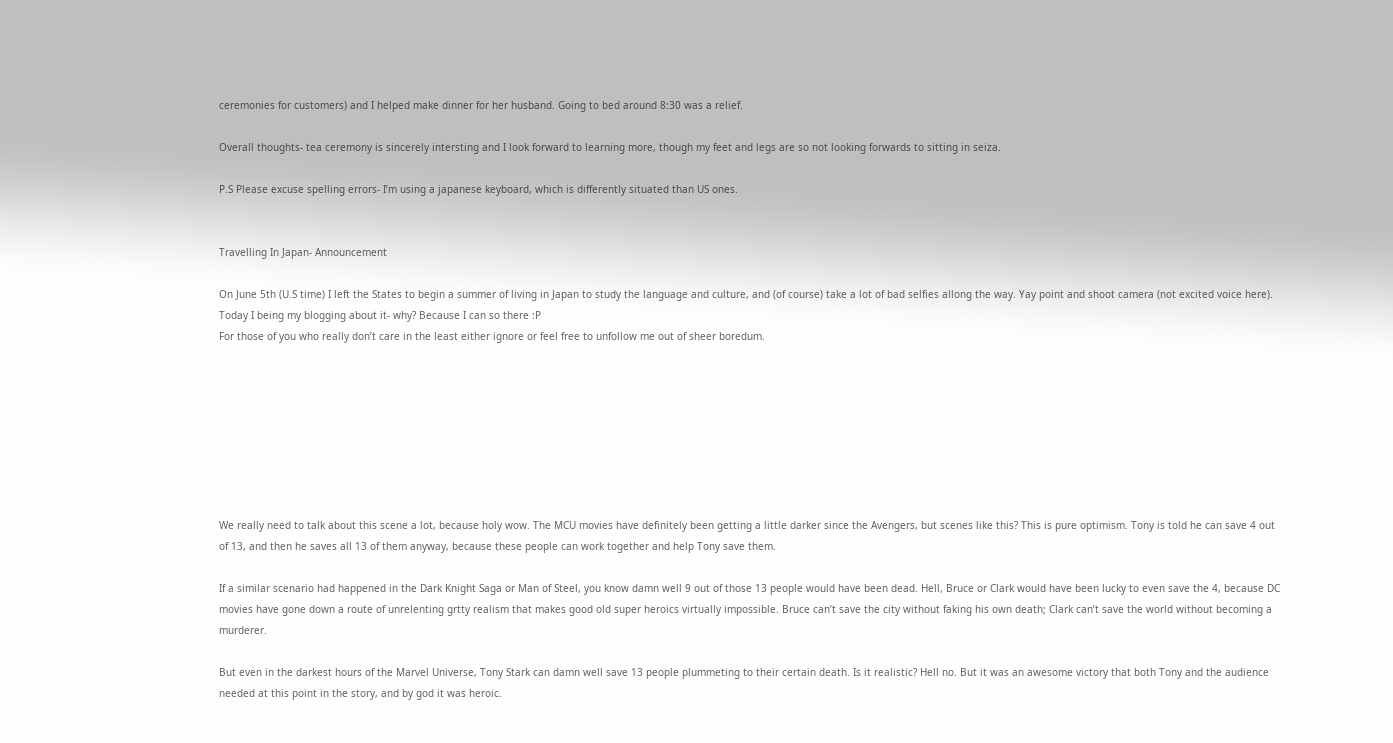ceremonies for customers) and I helped make dinner for her husband. Going to bed around 8:30 was a relief.

Overall thoughts- tea ceremony is sincerely intersting and I look forward to learning more, though my feet and legs are so not looking forwards to sitting in seiza.

P.S Please excuse spelling errors- I’m using a japanese keyboard, which is differently situated than US ones.


Travelling In Japan- Announcement

On June 5th (U.S time) I left the States to begin a summer of living in Japan to study the language and culture, and (of course) take a lot of bad selfies allong the way. Yay point and shoot camera (not excited voice here).
Today I being my blogging about it- why? Because I can so there :P
For those of you who really don’t care in the least either ignore or feel free to unfollow me out of sheer boredum.








We really need to talk about this scene a lot, because holy wow. The MCU movies have definitely been getting a little darker since the Avengers, but scenes like this? This is pure optimism. Tony is told he can save 4 out of 13, and then he saves all 13 of them anyway, because these people can work together and help Tony save them.

If a similar scenario had happened in the Dark Knight Saga or Man of Steel, you know damn well 9 out of those 13 people would have been dead. Hell, Bruce or Clark would have been lucky to even save the 4, because DC movies have gone down a route of unrelenting grtty realism that makes good old super heroics virtually impossible. Bruce can’t save the city without faking his own death; Clark can’t save the world without becoming a murderer.

But even in the darkest hours of the Marvel Universe, Tony Stark can damn well save 13 people plummeting to their certain death. Is it realistic? Hell no. But it was an awesome victory that both Tony and the audience needed at this point in the story, and by god it was heroic.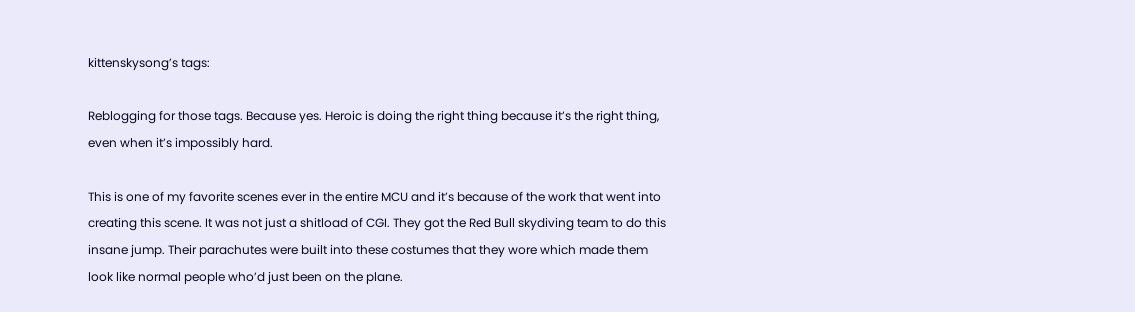kittenskysong’s tags:

Reblogging for those tags. Because yes. Heroic is doing the right thing because it’s the right thing, even when it’s impossibly hard.

This is one of my favorite scenes ever in the entire MCU and it’s because of the work that went into creating this scene. It was not just a shitload of CGI. They got the Red Bull skydiving team to do this insane jump. Their parachutes were built into these costumes that they wore which made them look like normal people who’d just been on the plane.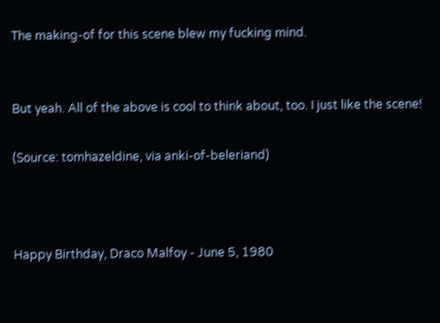The making-of for this scene blew my fucking mind.


But yeah. All of the above is cool to think about, too. I just like the scene!

(Source: tomhazeldine, via anki-of-beleriand)



Happy Birthday, Draco Malfoy - June 5, 1980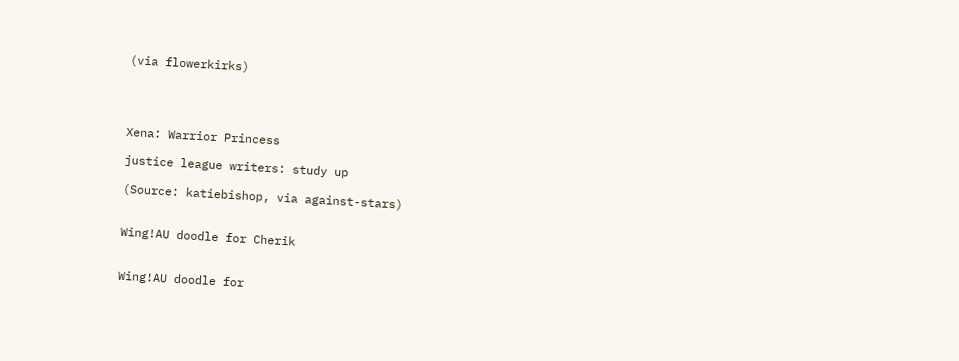(via flowerkirks)




Xena: Warrior Princess

justice league writers: study up

(Source: katiebishop, via against-stars)


Wing!AU doodle for Cherik


Wing!AU doodle for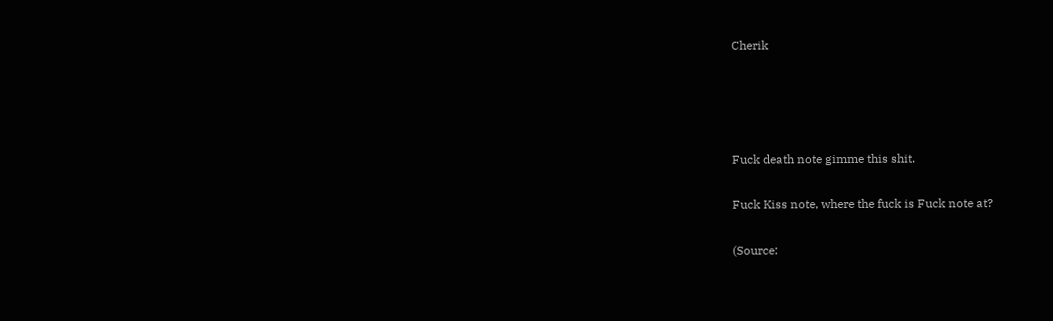Cherik




Fuck death note gimme this shit.

Fuck Kiss note, where the fuck is Fuck note at?

(Source: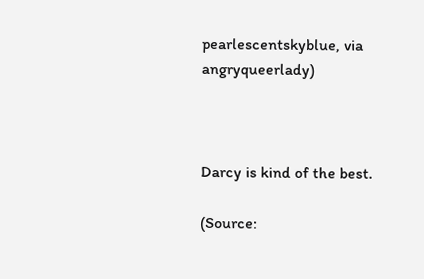pearlescentskyblue, via angryqueerlady)



Darcy is kind of the best.

(Source: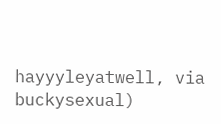hayyyleyatwell, via buckysexual)